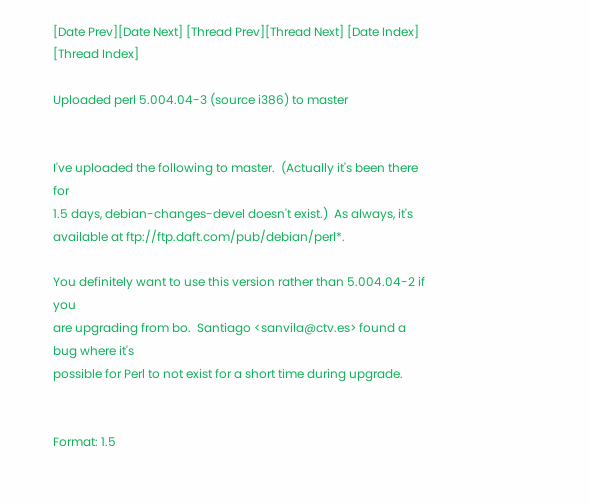[Date Prev][Date Next] [Thread Prev][Thread Next] [Date Index] [Thread Index]

Uploaded perl 5.004.04-3 (source i386) to master


I've uploaded the following to master.  (Actually it's been there for
1.5 days, debian-changes-devel doesn't exist.)  As always, it's
available at ftp://ftp.daft.com/pub/debian/perl*.

You definitely want to use this version rather than 5.004.04-2 if you
are upgrading from bo.  Santiago <sanvila@ctv.es> found a bug where it's
possible for Perl to not exist for a short time during upgrade.


Format: 1.5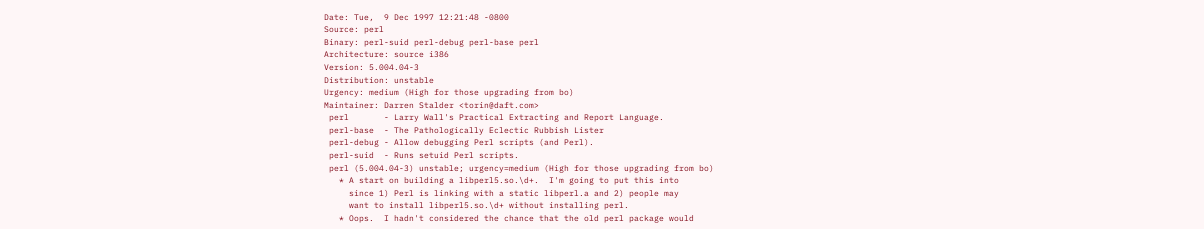Date: Tue,  9 Dec 1997 12:21:48 -0800
Source: perl
Binary: perl-suid perl-debug perl-base perl
Architecture: source i386
Version: 5.004.04-3
Distribution: unstable
Urgency: medium (High for those upgrading from bo)
Maintainer: Darren Stalder <torin@daft.com>
 perl       - Larry Wall's Practical Extracting and Report Language.
 perl-base  - The Pathologically Eclectic Rubbish Lister
 perl-debug - Allow debugging Perl scripts (and Perl).
 perl-suid  - Runs setuid Perl scripts.
 perl (5.004.04-3) unstable; urgency=medium (High for those upgrading from bo)
   * A start on building a libperl5.so.\d+.  I'm going to put this into
     since 1) Perl is linking with a static libperl.a and 2) people may
     want to install libperl5.so.\d+ without installing perl.
   * Oops.  I hadn't considered the chance that the old perl package would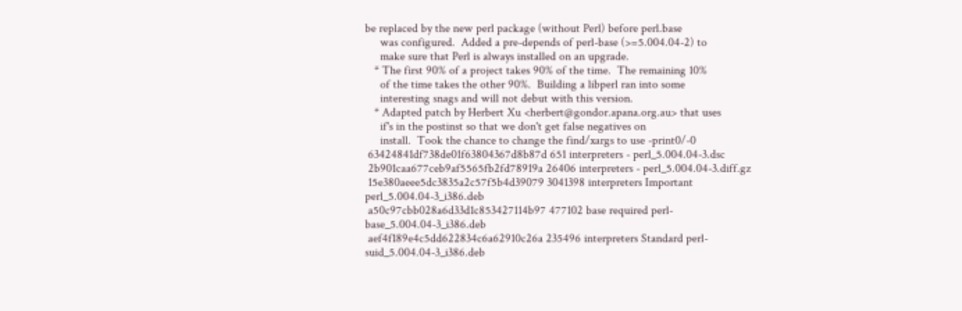be replaced by the new perl package (without Perl) before perl.base
     was configured.  Added a pre-depends of perl-base (>=5.004.04-2) to
     make sure that Perl is always installed on an upgrade.
   * The first 90% of a project takes 90% of the time.  The remaining 10%
     of the time takes the other 90%.  Building a libperl ran into some
     interesting snags and will not debut with this version.
   * Adapted patch by Herbert Xu <herbert@gondor.apana.org.au> that uses
     if's in the postinst so that we don't get false negatives on
     install.  Took the chance to change the find/xargs to use -print0/-0
 63424841df738de01f63804367d8b87d 651 interpreters - perl_5.004.04-3.dsc
 2b901caa677ceb9af5565fb2fd78919a 26406 interpreters - perl_5.004.04-3.diff.gz
 15e380aeee5dc3835a2c57f5b4d39079 3041398 interpreters Important perl_5.004.04-3_i386.deb
 a50c97cbb028a6d33d1c853427114b97 477102 base required perl-base_5.004.04-3_i386.deb
 aef4f189e4c5dd622834c6a62910c26a 235496 interpreters Standard perl-suid_5.004.04-3_i386.deb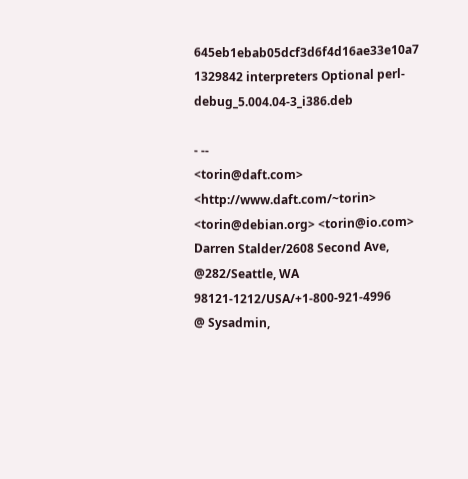645eb1ebab05dcf3d6f4d16ae33e10a7 1329842 interpreters Optional perl-debug_5.004.04-3_i386.deb

- --
<torin@daft.com> <http://www.daft.com/~torin> <torin@debian.org> <torin@io.com>
Darren Stalder/2608 Second Ave, @282/Seattle, WA 98121-1212/USA/+1-800-921-4996
@ Sysadmin,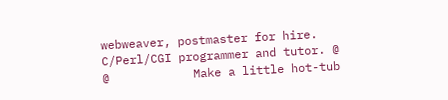webweaver, postmaster for hire.  C/Perl/CGI programmer and tutor. @
@            Make a little hot-tub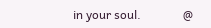in your soul.              @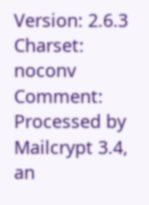Version: 2.6.3
Charset: noconv
Comment: Processed by Mailcrypt 3.4, an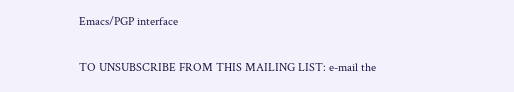Emacs/PGP interface


TO UNSUBSCRIBE FROM THIS MAILING LIST: e-mail the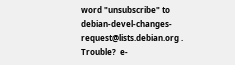word "unsubscribe" to
debian-devel-changes-request@lists.debian.org .
Trouble?  e-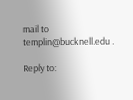mail to templin@bucknell.edu .

Reply to: